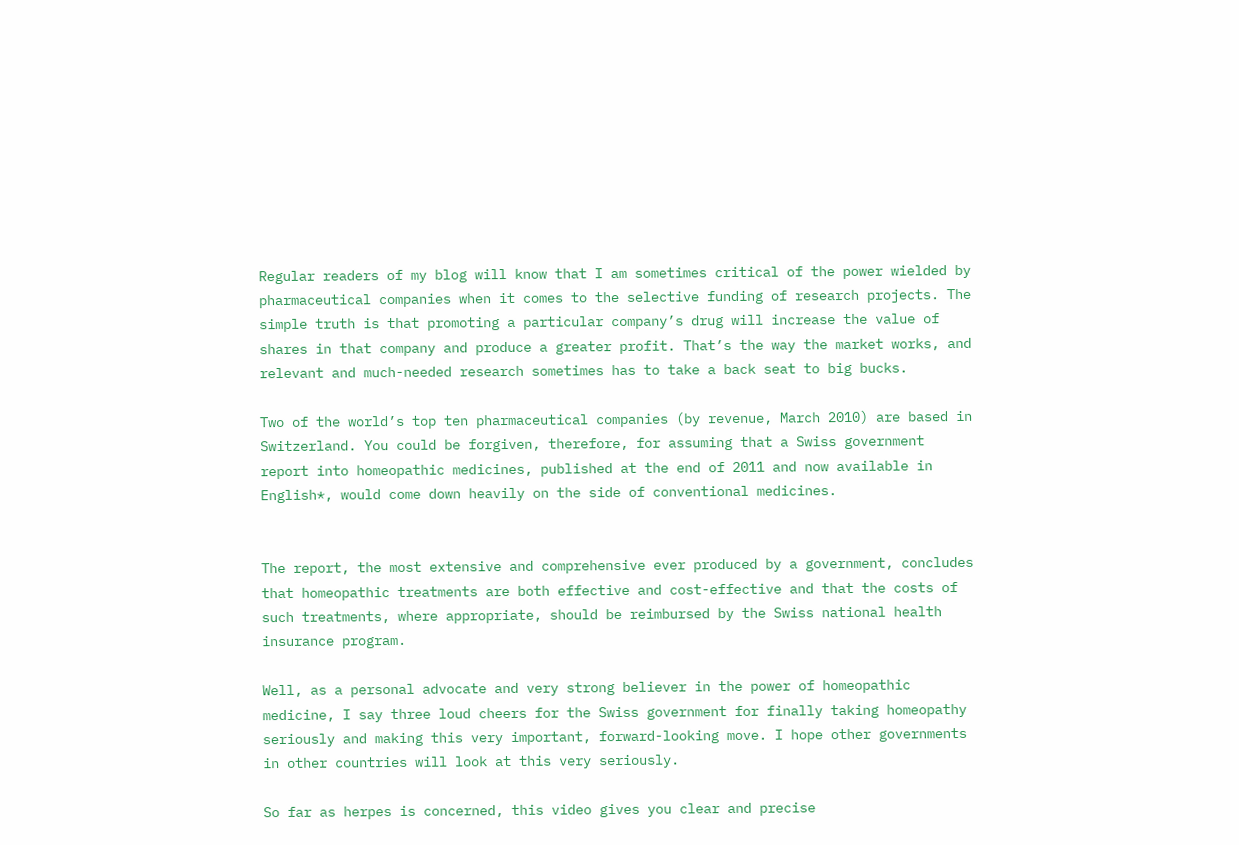Regular readers of my blog will know that I am sometimes critical of the power wielded by pharmaceutical companies when it comes to the selective funding of research projects. The simple truth is that promoting a particular company’s drug will increase the value of shares in that company and produce a greater profit. That’s the way the market works, and relevant and much-needed research sometimes has to take a back seat to big bucks.

Two of the world’s top ten pharmaceutical companies (by revenue, March 2010) are based in Switzerland. You could be forgiven, therefore, for assuming that a Swiss government report into homeopathic medicines, published at the end of 2011 and now available in English*, would come down heavily on the side of conventional medicines.


The report, the most extensive and comprehensive ever produced by a government, concludes that homeopathic treatments are both effective and cost-effective and that the costs of such treatments, where appropriate, should be reimbursed by the Swiss national health insurance program.

Well, as a personal advocate and very strong believer in the power of homeopathic medicine, I say three loud cheers for the Swiss government for finally taking homeopathy seriously and making this very important, forward-looking move. I hope other governments in other countries will look at this very seriously.

So far as herpes is concerned, this video gives you clear and precise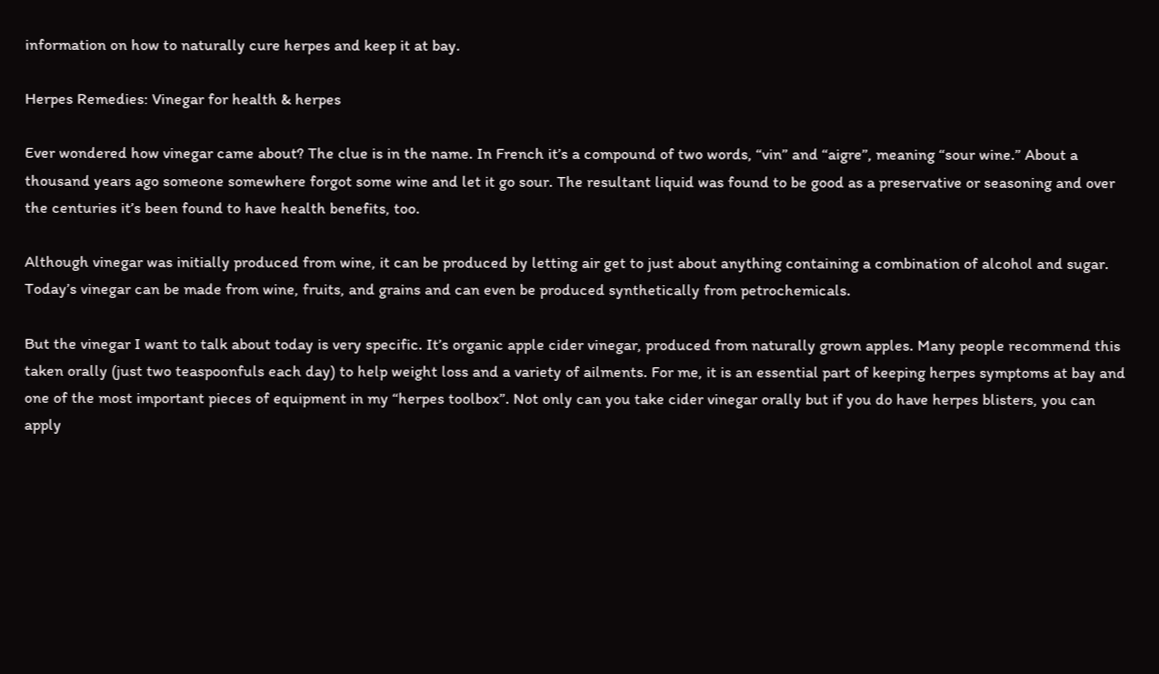information on how to naturally cure herpes and keep it at bay.

Herpes Remedies: Vinegar for health & herpes

Ever wondered how vinegar came about? The clue is in the name. In French it’s a compound of two words, “vin” and “aigre”, meaning “sour wine.” About a thousand years ago someone somewhere forgot some wine and let it go sour. The resultant liquid was found to be good as a preservative or seasoning and over the centuries it’s been found to have health benefits, too.

Although vinegar was initially produced from wine, it can be produced by letting air get to just about anything containing a combination of alcohol and sugar. Today’s vinegar can be made from wine, fruits, and grains and can even be produced synthetically from petrochemicals.

But the vinegar I want to talk about today is very specific. It’s organic apple cider vinegar, produced from naturally grown apples. Many people recommend this taken orally (just two teaspoonfuls each day) to help weight loss and a variety of ailments. For me, it is an essential part of keeping herpes symptoms at bay and one of the most important pieces of equipment in my “herpes toolbox”. Not only can you take cider vinegar orally but if you do have herpes blisters, you can apply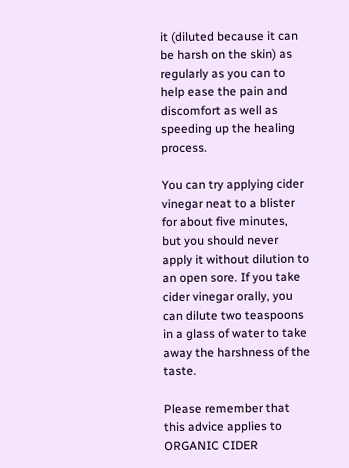it (diluted because it can be harsh on the skin) as regularly as you can to help ease the pain and discomfort as well as speeding up the healing process.

You can try applying cider vinegar neat to a blister for about five minutes, but you should never apply it without dilution to an open sore. If you take cider vinegar orally, you can dilute two teaspoons in a glass of water to take away the harshness of the taste.

Please remember that this advice applies to ORGANIC CIDER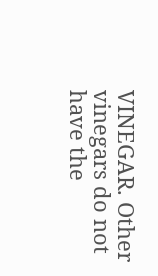VINEGAR. Other vinegars do not have the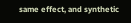same effect, and synthetic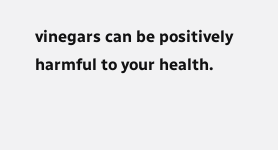vinegars can be positively harmful to your health.